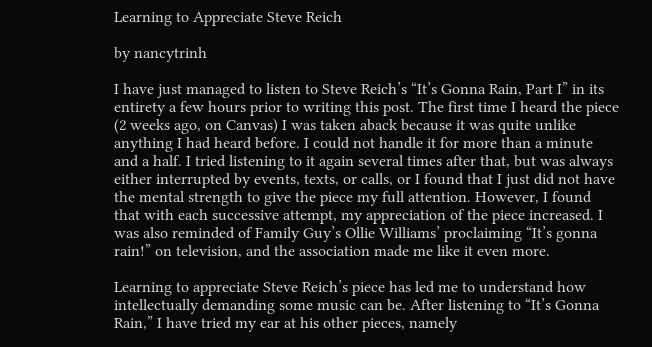Learning to Appreciate Steve Reich

by nancytrinh

I have just managed to listen to Steve Reich’s “It’s Gonna Rain, Part I” in its entirety a few hours prior to writing this post. The first time I heard the piece (2 weeks ago, on Canvas) I was taken aback because it was quite unlike anything I had heard before. I could not handle it for more than a minute and a half. I tried listening to it again several times after that, but was always either interrupted by events, texts, or calls, or I found that I just did not have the mental strength to give the piece my full attention. However, I found that with each successive attempt, my appreciation of the piece increased. I was also reminded of Family Guy’s Ollie Williams’ proclaiming “It’s gonna rain!” on television, and the association made me like it even more.

Learning to appreciate Steve Reich’s piece has led me to understand how intellectually demanding some music can be. After listening to “It’s Gonna Rain,” I have tried my ear at his other pieces, namely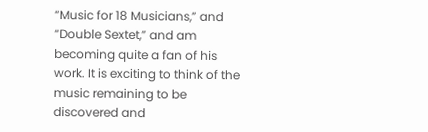“Music for 18 Musicians,” and “Double Sextet,” and am becoming quite a fan of his work. It is exciting to think of the music remaining to be discovered and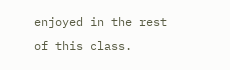enjoyed in the rest of this class.